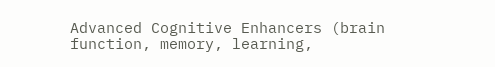Advanced Cognitive Enhancers (brain function, memory, learning,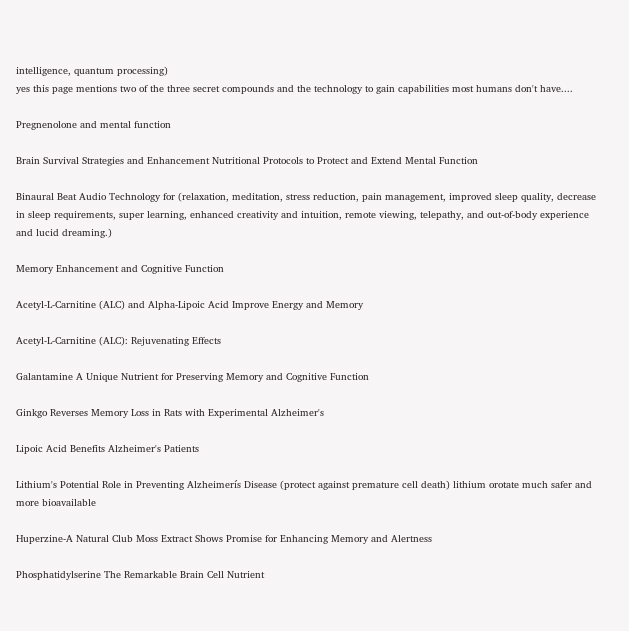intelligence, quantum processing)
yes this page mentions two of the three secret compounds and the technology to gain capabilities most humans don't have....

Pregnenolone and mental function

Brain Survival Strategies and Enhancement Nutritional Protocols to Protect and Extend Mental Function

Binaural Beat Audio Technology for (relaxation, meditation, stress reduction, pain management, improved sleep quality, decrease in sleep requirements, super learning, enhanced creativity and intuition, remote viewing, telepathy, and out-of-body experience and lucid dreaming.)

Memory Enhancement and Cognitive Function

Acetyl-L-Carnitine (ALC) and Alpha-Lipoic Acid Improve Energy and Memory

Acetyl-L-Carnitine (ALC): Rejuvenating Effects

Galantamine A Unique Nutrient for Preserving Memory and Cognitive Function

Ginkgo Reverses Memory Loss in Rats with Experimental Alzheimer's

Lipoic Acid Benefits Alzheimer's Patients

Lithium's Potential Role in Preventing Alzheimerís Disease (protect against premature cell death) lithium orotate much safer and more bioavailable

Huperzine-A Natural Club Moss Extract Shows Promise for Enhancing Memory and Alertness

Phosphatidylserine The Remarkable Brain Cell Nutrient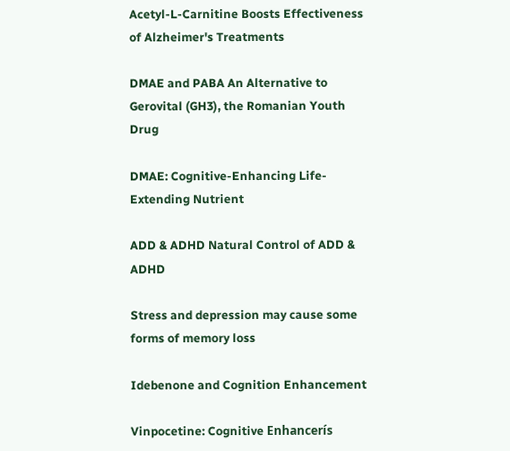Acetyl-L-Carnitine Boosts Effectiveness of Alzheimer's Treatments

DMAE and PABA An Alternative to Gerovital (GH3), the Romanian Youth Drug

DMAE: Cognitive-Enhancing Life-Extending Nutrient

ADD & ADHD Natural Control of ADD & ADHD

Stress and depression may cause some forms of memory loss

Idebenone and Cognition Enhancement

Vinpocetine: Cognitive Enhancerís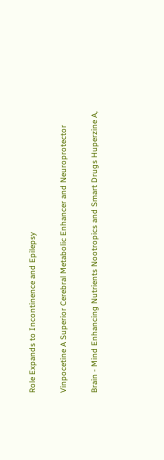Role Expands to Incontinence and Epilepsy

Vinpocetine A Superior Cerebral Metabolic Enhancer and Neuroprotector

Brain - Mind Enhancing Nutrients Nootropics and Smart Drugs Huperzine A,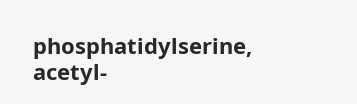phosphatidylserine, acetyl-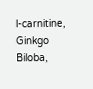l-carnitine, Ginkgo Biloba,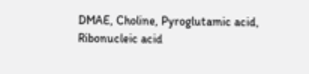DMAE, Choline, Pyroglutamic acid, Ribonucleic acid